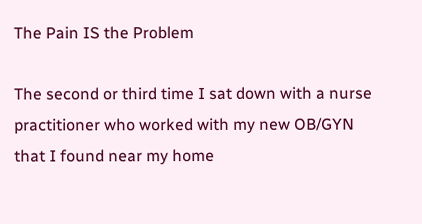The Pain IS the Problem

The second or third time I sat down with a nurse practitioner who worked with my new OB/GYN that I found near my home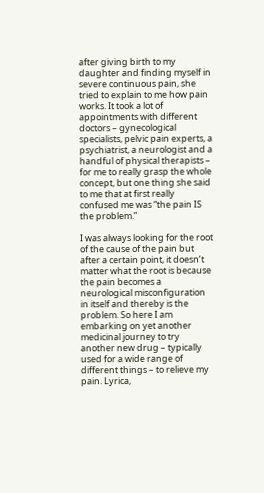after giving birth to my daughter and finding myself in severe continuous pain, she tried to explain to me how pain works. It took a lot of appointments with different doctors – gynecological specialists, pelvic pain experts, a psychiatrist, a neurologist and a handful of physical therapists – for me to really grasp the whole concept, but one thing she said to me that at first really confused me was “the pain IS the problem.”

I was always looking for the root of the cause of the pain but after a certain point, it doesn’t matter what the root is because the pain becomes a neurological misconfiguration in itself and thereby is the problem. So here I am embarking on yet another medicinal journey to try another new drug – typically used for a wide range of different things – to relieve my pain. Lyrica,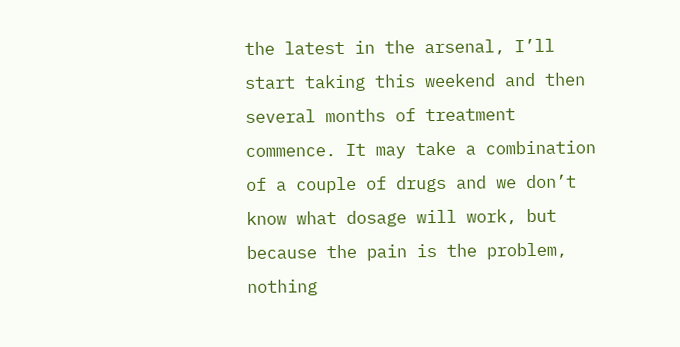the latest in the arsenal, I’ll start taking this weekend and then several months of treatment commence. It may take a combination of a couple of drugs and we don’t know what dosage will work, but because the pain is the problem, nothing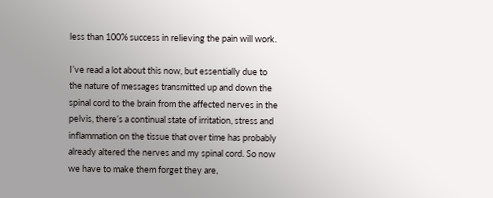less than 100% success in relieving the pain will work.

I’ve read a lot about this now, but essentially due to the nature of messages transmitted up and down the spinal cord to the brain from the affected nerves in the pelvis, there’s a continual state of irritation, stress and inflammation on the tissue that over time has probably already altered the nerves and my spinal cord. So now we have to make them forget they are,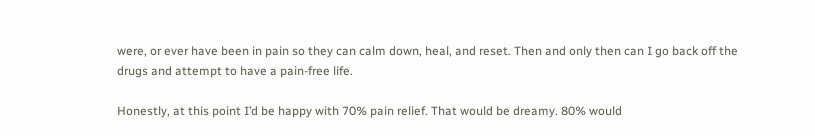were, or ever have been in pain so they can calm down, heal, and reset. Then and only then can I go back off the drugs and attempt to have a pain-free life.

Honestly, at this point I’d be happy with 70% pain relief. That would be dreamy. 80% would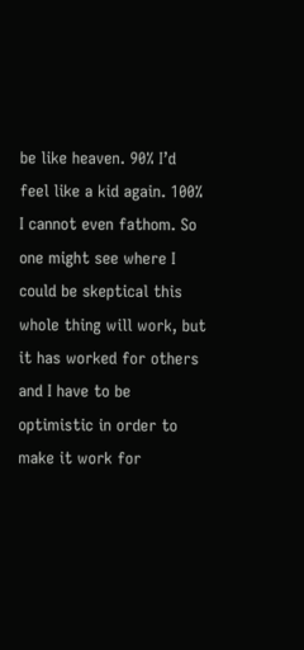be like heaven. 90% I’d feel like a kid again. 100% I cannot even fathom. So one might see where I could be skeptical this whole thing will work, but it has worked for others and I have to be optimistic in order to make it work for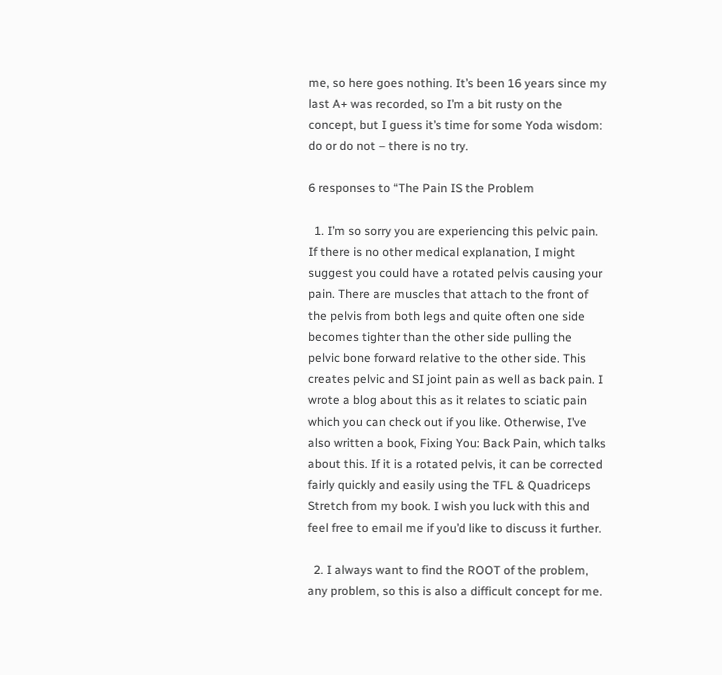me, so here goes nothing. It’s been 16 years since my last A+ was recorded, so I’m a bit rusty on the concept, but I guess it’s time for some Yoda wisdom: do or do not – there is no try.

6 responses to “The Pain IS the Problem

  1. I’m so sorry you are experiencing this pelvic pain. If there is no other medical explanation, I might suggest you could have a rotated pelvis causing your pain. There are muscles that attach to the front of the pelvis from both legs and quite often one side becomes tighter than the other side pulling the pelvic bone forward relative to the other side. This creates pelvic and SI joint pain as well as back pain. I wrote a blog about this as it relates to sciatic pain which you can check out if you like. Otherwise, I’ve also written a book, Fixing You: Back Pain, which talks about this. If it is a rotated pelvis, it can be corrected fairly quickly and easily using the TFL & Quadriceps Stretch from my book. I wish you luck with this and feel free to email me if you’d like to discuss it further.

  2. I always want to find the ROOT of the problem, any problem, so this is also a difficult concept for me.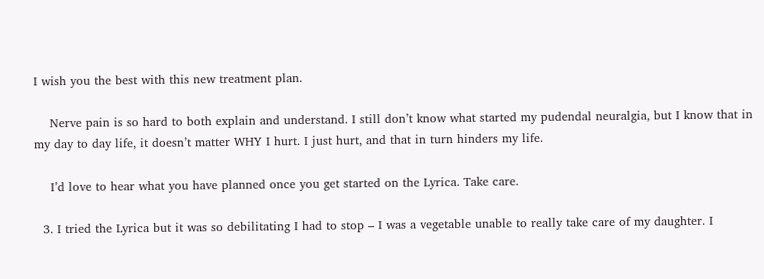I wish you the best with this new treatment plan.

    Nerve pain is so hard to both explain and understand. I still don’t know what started my pudendal neuralgia, but I know that in my day to day life, it doesn’t matter WHY I hurt. I just hurt, and that in turn hinders my life.

    I’d love to hear what you have planned once you get started on the Lyrica. Take care.

  3. I tried the Lyrica but it was so debilitating I had to stop – I was a vegetable unable to really take care of my daughter. I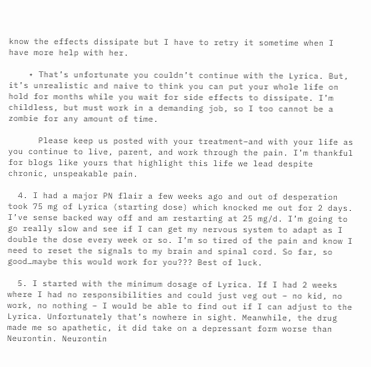know the effects dissipate but I have to retry it sometime when I have more help with her.

    • That’s unfortunate you couldn’t continue with the Lyrica. But, it’s unrealistic and naive to think you can put your whole life on hold for months while you wait for side effects to dissipate. I’m childless, but must work in a demanding job, so I too cannot be a zombie for any amount of time.

      Please keep us posted with your treatment–and with your life as you continue to live, parent, and work through the pain. I’m thankful for blogs like yours that highlight this life we lead despite chronic, unspeakable pain.

  4. I had a major PN flair a few weeks ago and out of desperation took 75 mg of Lyrica (starting dose) which knocked me out for 2 days. I’ve sense backed way off and am restarting at 25 mg/d. I’m going to go really slow and see if I can get my nervous system to adapt as I double the dose every week or so. I’m so tired of the pain and know I need to reset the signals to my brain and spinal cord. So far, so good…maybe this would work for you??? Best of luck.

  5. I started with the minimum dosage of Lyrica. If I had 2 weeks where I had no responsibilities and could just veg out – no kid, no work, no nothing – I would be able to find out if I can adjust to the Lyrica. Unfortunately that’s nowhere in sight. Meanwhile, the drug made me so apathetic, it did take on a depressant form worse than Neurontin. Neurontin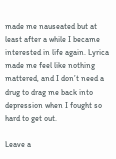made me nauseated but at least after a while I became interested in life again. Lyrica made me feel like nothing mattered, and I don’t need a drug to drag me back into depression when I fought so hard to get out.

Leave a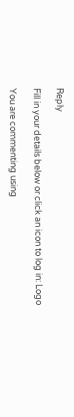Reply

Fill in your details below or click an icon to log in: Logo

You are commenting using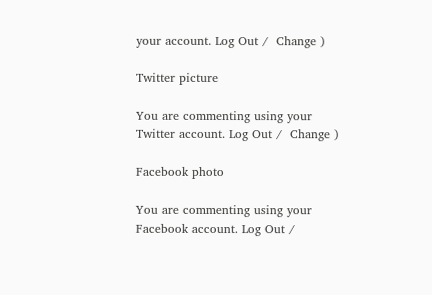your account. Log Out /  Change )

Twitter picture

You are commenting using your Twitter account. Log Out /  Change )

Facebook photo

You are commenting using your Facebook account. Log Out /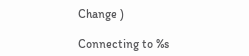Change )

Connecting to %s